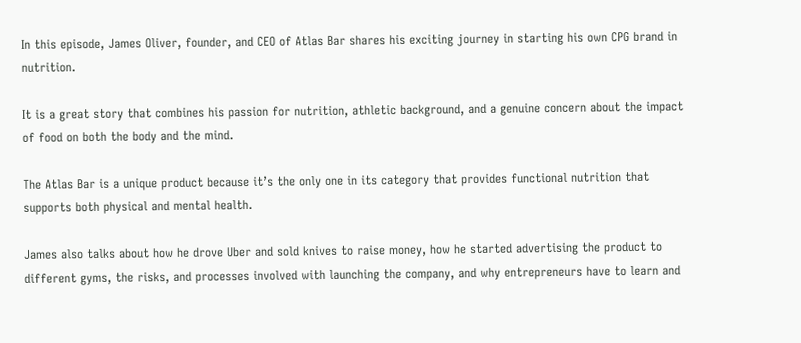In this episode, James Oliver, founder, and CEO of Atlas Bar shares his exciting journey in starting his own CPG brand in nutrition.

It is a great story that combines his passion for nutrition, athletic background, and a genuine concern about the impact of food on both the body and the mind.

The Atlas Bar is a unique product because it’s the only one in its category that provides functional nutrition that supports both physical and mental health.

James also talks about how he drove Uber and sold knives to raise money, how he started advertising the product to different gyms, the risks, and processes involved with launching the company, and why entrepreneurs have to learn and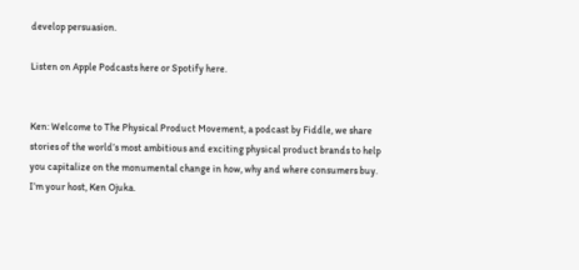develop persuasion.

Listen on Apple Podcasts here or Spotify here.


Ken: Welcome to The Physical Product Movement, a podcast by Fiddle, we share stories of the world’s most ambitious and exciting physical product brands to help you capitalize on the monumental change in how, why and where consumers buy. I’m your host, Ken Ojuka.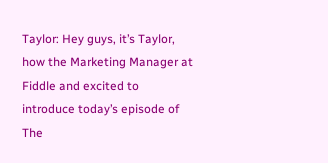Taylor: Hey guys, it’s Taylor, how the Marketing Manager at Fiddle and excited to introduce today’s episode of The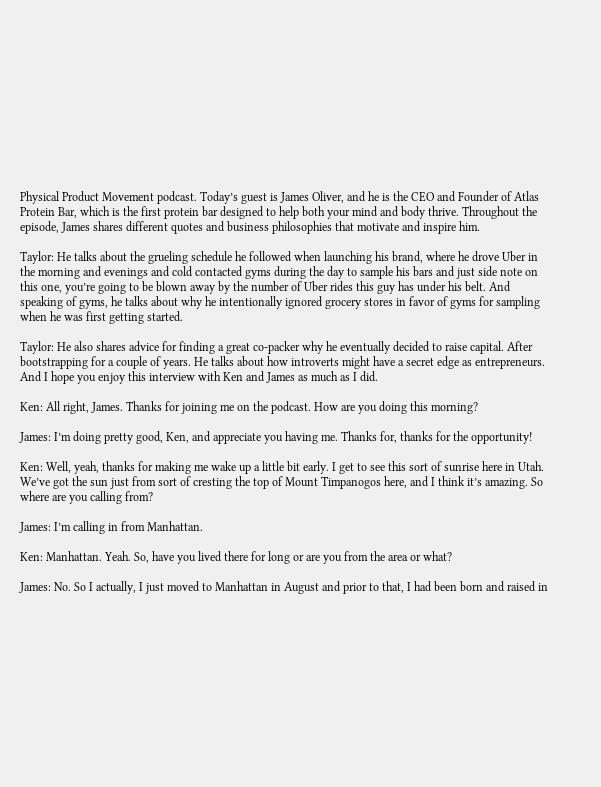Physical Product Movement podcast. Today’s guest is James Oliver, and he is the CEO and Founder of Atlas Protein Bar, which is the first protein bar designed to help both your mind and body thrive. Throughout the episode, James shares different quotes and business philosophies that motivate and inspire him.

Taylor: He talks about the grueling schedule he followed when launching his brand, where he drove Uber in the morning and evenings and cold contacted gyms during the day to sample his bars and just side note on this one, you’re going to be blown away by the number of Uber rides this guy has under his belt. And speaking of gyms, he talks about why he intentionally ignored grocery stores in favor of gyms for sampling when he was first getting started.

Taylor: He also shares advice for finding a great co-packer why he eventually decided to raise capital. After bootstrapping for a couple of years. He talks about how introverts might have a secret edge as entrepreneurs. And I hope you enjoy this interview with Ken and James as much as I did.

Ken: All right, James. Thanks for joining me on the podcast. How are you doing this morning?

James: I’m doing pretty good, Ken, and appreciate you having me. Thanks for, thanks for the opportunity!

Ken: Well, yeah, thanks for making me wake up a little bit early. I get to see this sort of sunrise here in Utah. We’ve got the sun just from sort of cresting the top of Mount Timpanogos here, and I think it’s amazing. So where are you calling from?

James: I’m calling in from Manhattan.

Ken: Manhattan. Yeah. So, have you lived there for long or are you from the area or what?

James: No. So I actually, I just moved to Manhattan in August and prior to that, I had been born and raised in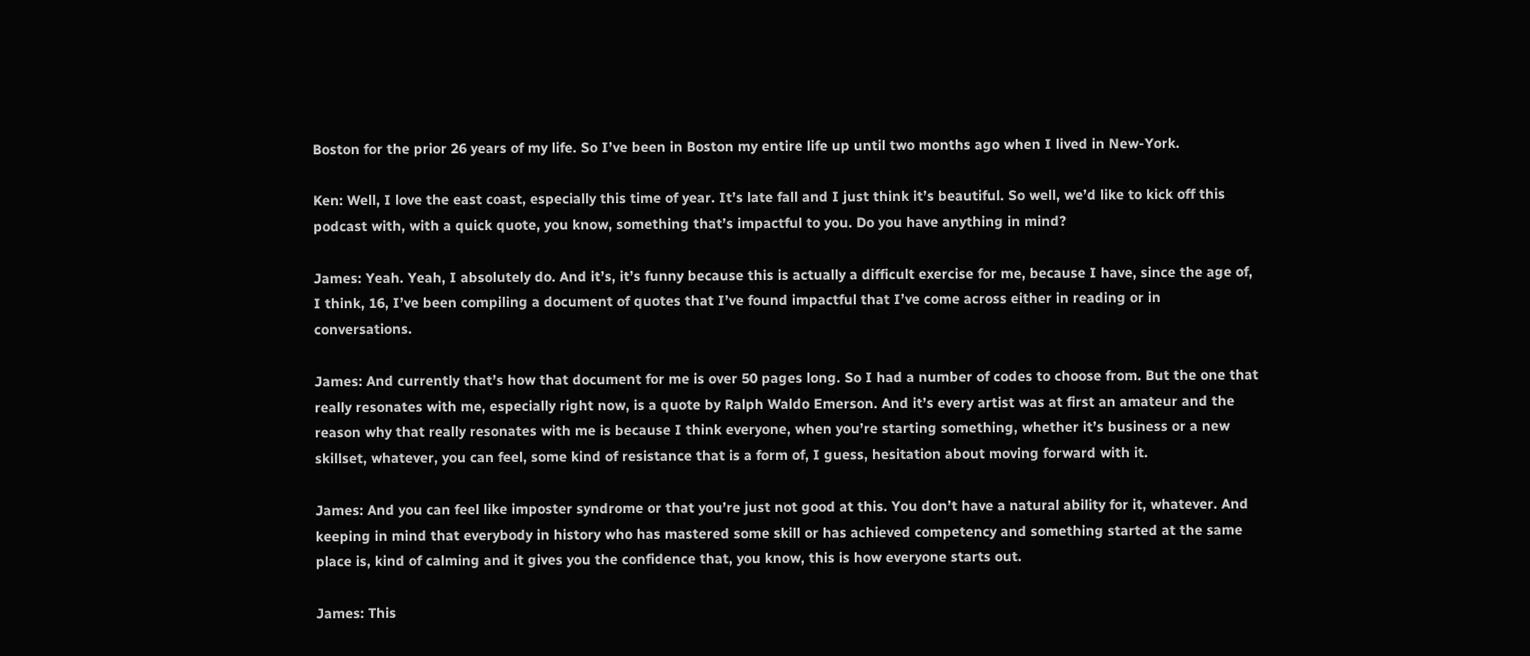Boston for the prior 26 years of my life. So I’ve been in Boston my entire life up until two months ago when I lived in New-York.

Ken: Well, I love the east coast, especially this time of year. It’s late fall and I just think it’s beautiful. So well, we’d like to kick off this podcast with, with a quick quote, you know, something that’s impactful to you. Do you have anything in mind?

James: Yeah. Yeah, I absolutely do. And it’s, it’s funny because this is actually a difficult exercise for me, because I have, since the age of, I think, 16, I’ve been compiling a document of quotes that I’ve found impactful that I’ve come across either in reading or in conversations.

James: And currently that’s how that document for me is over 50 pages long. So I had a number of codes to choose from. But the one that really resonates with me, especially right now, is a quote by Ralph Waldo Emerson. And it’s every artist was at first an amateur and the reason why that really resonates with me is because I think everyone, when you’re starting something, whether it’s business or a new skillset, whatever, you can feel, some kind of resistance that is a form of, I guess, hesitation about moving forward with it.

James: And you can feel like imposter syndrome or that you’re just not good at this. You don’t have a natural ability for it, whatever. And keeping in mind that everybody in history who has mastered some skill or has achieved competency and something started at the same place is, kind of calming and it gives you the confidence that, you know, this is how everyone starts out.

James: This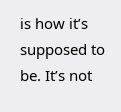is how it’s supposed to be. It’s not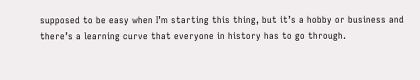supposed to be easy when I’m starting this thing, but it’s a hobby or business and there’s a learning curve that everyone in history has to go through.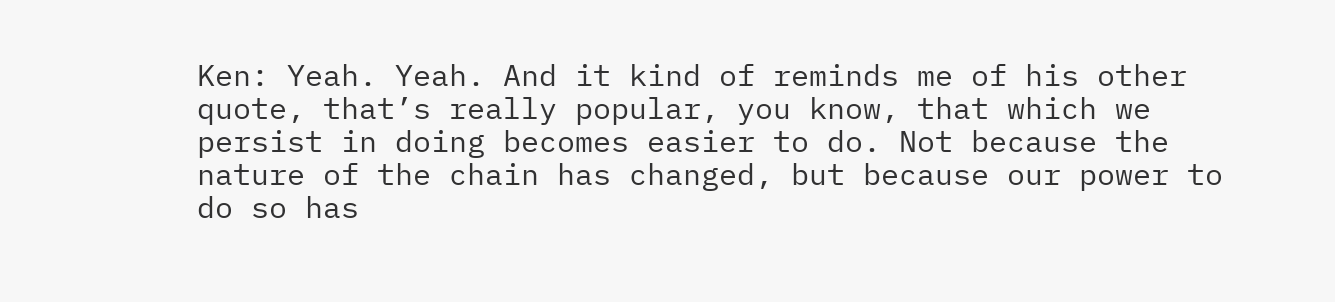Ken: Yeah. Yeah. And it kind of reminds me of his other quote, that’s really popular, you know, that which we persist in doing becomes easier to do. Not because the nature of the chain has changed, but because our power to do so has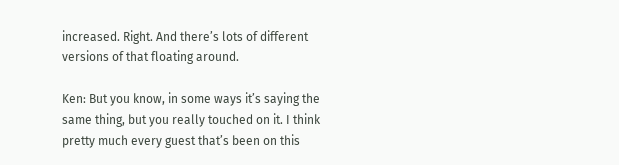increased. Right. And there’s lots of different versions of that floating around.

Ken: But you know, in some ways it’s saying the same thing, but you really touched on it. I think pretty much every guest that’s been on this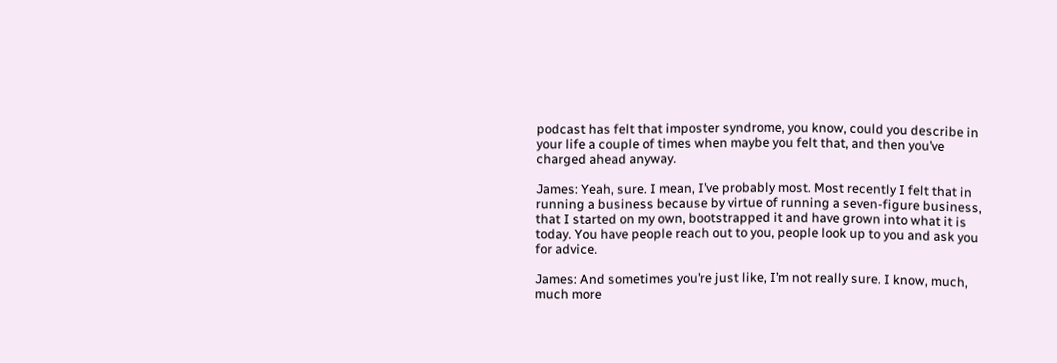podcast has felt that imposter syndrome, you know, could you describe in your life a couple of times when maybe you felt that, and then you’ve charged ahead anyway.

James: Yeah, sure. I mean, I’ve probably most. Most recently I felt that in running a business because by virtue of running a seven-figure business, that I started on my own, bootstrapped it and have grown into what it is today. You have people reach out to you, people look up to you and ask you for advice.

James: And sometimes you’re just like, I’m not really sure. I know, much, much more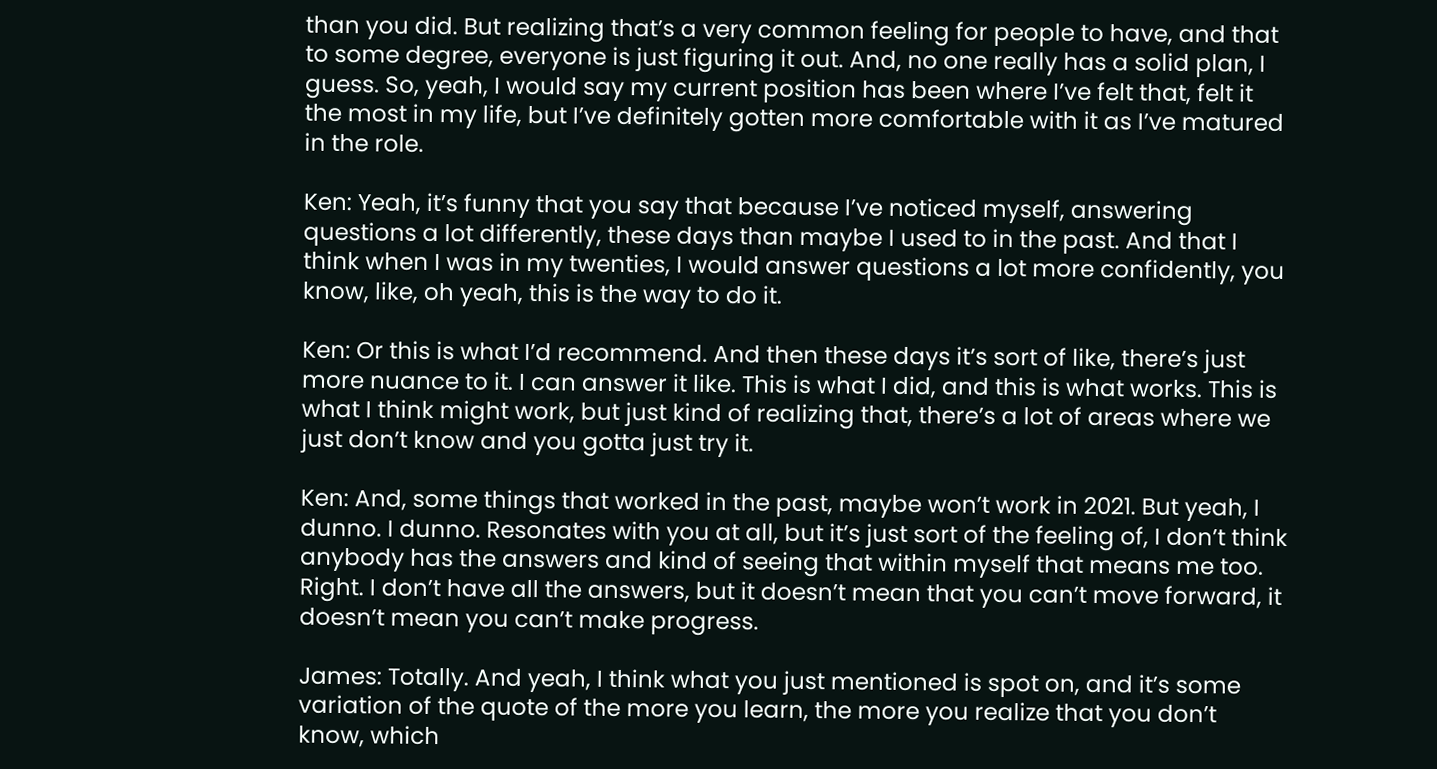than you did. But realizing that’s a very common feeling for people to have, and that to some degree, everyone is just figuring it out. And, no one really has a solid plan, I guess. So, yeah, I would say my current position has been where I’ve felt that, felt it the most in my life, but I’ve definitely gotten more comfortable with it as I’ve matured in the role.

Ken: Yeah, it’s funny that you say that because I’ve noticed myself, answering questions a lot differently, these days than maybe I used to in the past. And that I think when I was in my twenties, I would answer questions a lot more confidently, you know, like, oh yeah, this is the way to do it.

Ken: Or this is what I’d recommend. And then these days it’s sort of like, there’s just more nuance to it. I can answer it like. This is what I did, and this is what works. This is what I think might work, but just kind of realizing that, there’s a lot of areas where we just don’t know and you gotta just try it.

Ken: And, some things that worked in the past, maybe won’t work in 2021. But yeah, I dunno. I dunno. Resonates with you at all, but it’s just sort of the feeling of, I don’t think anybody has the answers and kind of seeing that within myself that means me too. Right. I don’t have all the answers, but it doesn’t mean that you can’t move forward, it doesn’t mean you can’t make progress.

James: Totally. And yeah, I think what you just mentioned is spot on, and it’s some variation of the quote of the more you learn, the more you realize that you don’t know, which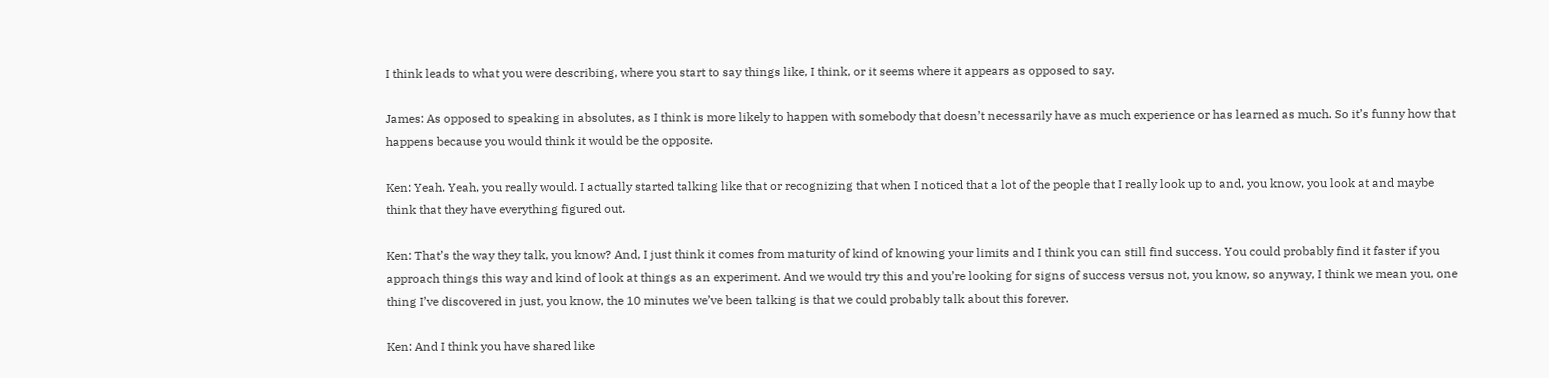I think leads to what you were describing, where you start to say things like, I think, or it seems where it appears as opposed to say.

James: As opposed to speaking in absolutes, as I think is more likely to happen with somebody that doesn’t necessarily have as much experience or has learned as much. So it’s funny how that happens because you would think it would be the opposite.

Ken: Yeah. Yeah, you really would. I actually started talking like that or recognizing that when I noticed that a lot of the people that I really look up to and, you know, you look at and maybe think that they have everything figured out.

Ken: That’s the way they talk, you know? And, I just think it comes from maturity of kind of knowing your limits and I think you can still find success. You could probably find it faster if you approach things this way and kind of look at things as an experiment. And we would try this and you’re looking for signs of success versus not, you know, so anyway, I think we mean you, one thing I’ve discovered in just, you know, the 10 minutes we’ve been talking is that we could probably talk about this forever.

Ken: And I think you have shared like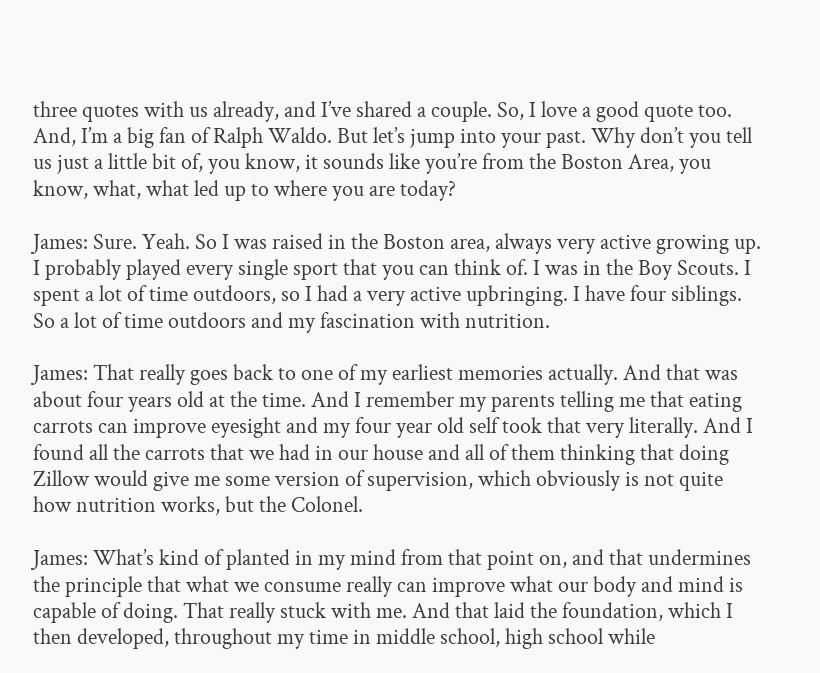three quotes with us already, and I’ve shared a couple. So, I love a good quote too. And, I’m a big fan of Ralph Waldo. But let’s jump into your past. Why don’t you tell us just a little bit of, you know, it sounds like you’re from the Boston Area, you know, what, what led up to where you are today?

James: Sure. Yeah. So I was raised in the Boston area, always very active growing up. I probably played every single sport that you can think of. I was in the Boy Scouts. I spent a lot of time outdoors, so I had a very active upbringing. I have four siblings. So a lot of time outdoors and my fascination with nutrition.

James: That really goes back to one of my earliest memories actually. And that was about four years old at the time. And I remember my parents telling me that eating carrots can improve eyesight and my four year old self took that very literally. And I found all the carrots that we had in our house and all of them thinking that doing Zillow would give me some version of supervision, which obviously is not quite how nutrition works, but the Colonel.

James: What’s kind of planted in my mind from that point on, and that undermines the principle that what we consume really can improve what our body and mind is capable of doing. That really stuck with me. And that laid the foundation, which I then developed, throughout my time in middle school, high school while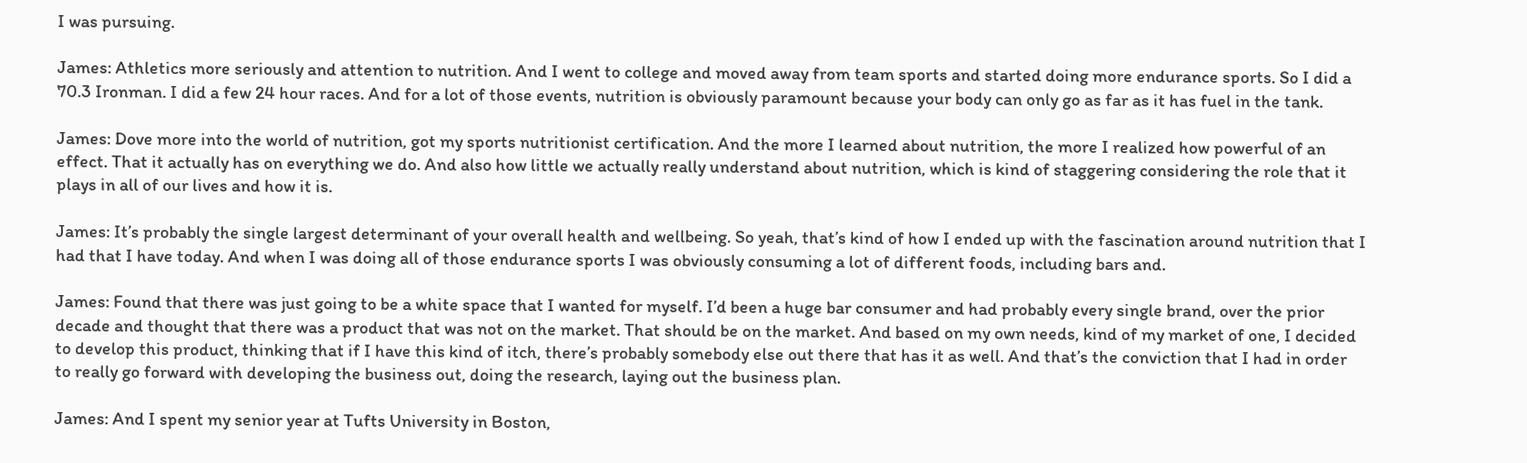I was pursuing.

James: Athletics more seriously and attention to nutrition. And I went to college and moved away from team sports and started doing more endurance sports. So I did a 70.3 Ironman. I did a few 24 hour races. And for a lot of those events, nutrition is obviously paramount because your body can only go as far as it has fuel in the tank.

James: Dove more into the world of nutrition, got my sports nutritionist certification. And the more I learned about nutrition, the more I realized how powerful of an effect. That it actually has on everything we do. And also how little we actually really understand about nutrition, which is kind of staggering considering the role that it plays in all of our lives and how it is.

James: It’s probably the single largest determinant of your overall health and wellbeing. So yeah, that’s kind of how I ended up with the fascination around nutrition that I had that I have today. And when I was doing all of those endurance sports I was obviously consuming a lot of different foods, including bars and.

James: Found that there was just going to be a white space that I wanted for myself. I’d been a huge bar consumer and had probably every single brand, over the prior decade and thought that there was a product that was not on the market. That should be on the market. And based on my own needs, kind of my market of one, I decided to develop this product, thinking that if I have this kind of itch, there’s probably somebody else out there that has it as well. And that’s the conviction that I had in order to really go forward with developing the business out, doing the research, laying out the business plan.

James: And I spent my senior year at Tufts University in Boston,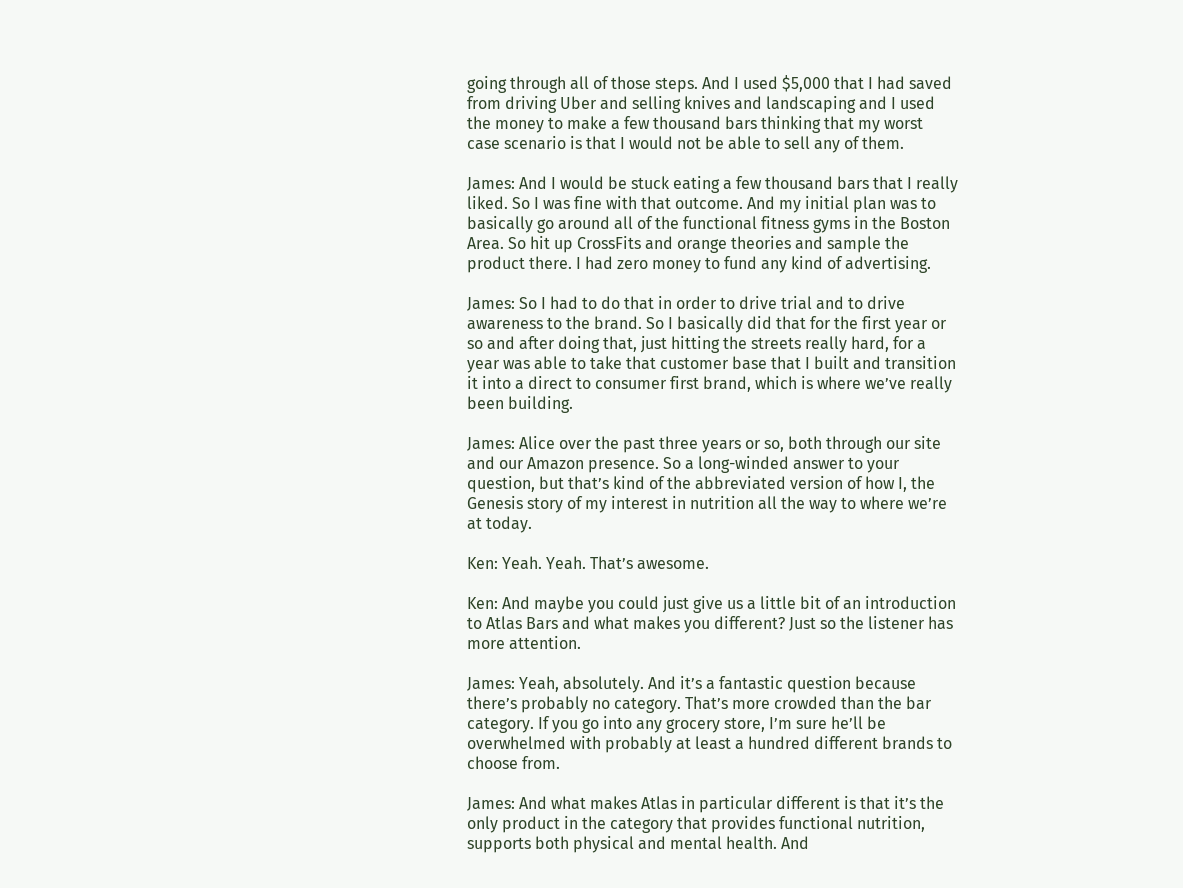going through all of those steps. And I used $5,000 that I had saved from driving Uber and selling knives and landscaping and I used the money to make a few thousand bars thinking that my worst case scenario is that I would not be able to sell any of them.

James: And I would be stuck eating a few thousand bars that I really liked. So I was fine with that outcome. And my initial plan was to basically go around all of the functional fitness gyms in the Boston Area. So hit up CrossFits and orange theories and sample the product there. I had zero money to fund any kind of advertising.

James: So I had to do that in order to drive trial and to drive awareness to the brand. So I basically did that for the first year or so and after doing that, just hitting the streets really hard, for a year was able to take that customer base that I built and transition it into a direct to consumer first brand, which is where we’ve really been building.

James: Alice over the past three years or so, both through our site and our Amazon presence. So a long-winded answer to your question, but that’s kind of the abbreviated version of how I, the Genesis story of my interest in nutrition all the way to where we’re at today.

Ken: Yeah. Yeah. That’s awesome.

Ken: And maybe you could just give us a little bit of an introduction to Atlas Bars and what makes you different? Just so the listener has more attention.

James: Yeah, absolutely. And it’s a fantastic question because there’s probably no category. That’s more crowded than the bar category. If you go into any grocery store, I’m sure he’ll be overwhelmed with probably at least a hundred different brands to choose from.

James: And what makes Atlas in particular different is that it’s the only product in the category that provides functional nutrition, supports both physical and mental health. And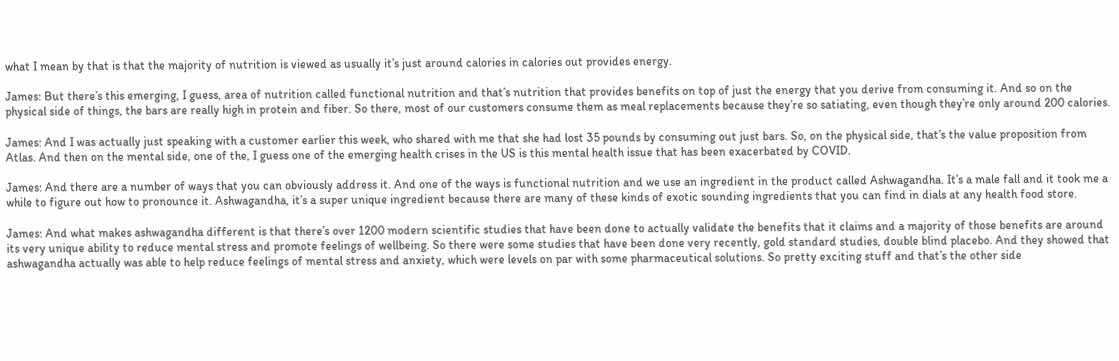what I mean by that is that the majority of nutrition is viewed as usually it’s just around calories in calories out provides energy.

James: But there’s this emerging, I guess, area of nutrition called functional nutrition and that’s nutrition that provides benefits on top of just the energy that you derive from consuming it. And so on the physical side of things, the bars are really high in protein and fiber. So there, most of our customers consume them as meal replacements because they’re so satiating, even though they’re only around 200 calories.

James: And I was actually just speaking with a customer earlier this week, who shared with me that she had lost 35 pounds by consuming out just bars. So, on the physical side, that’s the value proposition from Atlas. And then on the mental side, one of the, I guess one of the emerging health crises in the US is this mental health issue that has been exacerbated by COVID.

James: And there are a number of ways that you can obviously address it. And one of the ways is functional nutrition and we use an ingredient in the product called Ashwagandha. It’s a male fall and it took me a while to figure out how to pronounce it. Ashwagandha, it’s a super unique ingredient because there are many of these kinds of exotic sounding ingredients that you can find in dials at any health food store.

James: And what makes ashwagandha different is that there’s over 1200 modern scientific studies that have been done to actually validate the benefits that it claims and a majority of those benefits are around its very unique ability to reduce mental stress and promote feelings of wellbeing. So there were some studies that have been done very recently, gold standard studies, double blind placebo. And they showed that ashwagandha actually was able to help reduce feelings of mental stress and anxiety, which were levels on par with some pharmaceutical solutions. So pretty exciting stuff and that’s the other side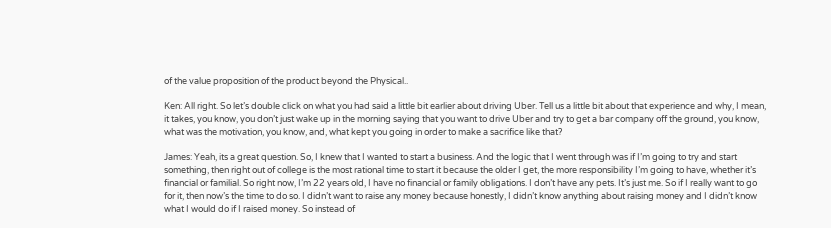of the value proposition of the product beyond the Physical..

Ken: All right. So let’s double click on what you had said a little bit earlier about driving Uber. Tell us a little bit about that experience and why, I mean, it takes, you know, you don’t just wake up in the morning saying that you want to drive Uber and try to get a bar company off the ground, you know, what was the motivation, you know, and, what kept you going in order to make a sacrifice like that?

James: Yeah, its a great question. So, I knew that I wanted to start a business. And the logic that I went through was if I’m going to try and start something, then right out of college is the most rational time to start it because the older I get, the more responsibility I’m going to have, whether it’s financial or familial. So right now, I’m 22 years old, I have no financial or family obligations. I don’t have any pets. It’s just me. So if I really want to go for it, then now’s the time to do so. I didn’t want to raise any money because honestly, I didn’t know anything about raising money and I didn’t know what I would do if I raised money. So instead of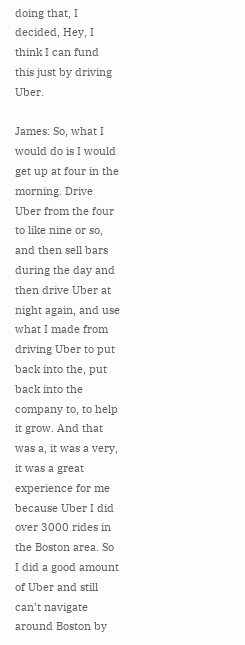doing that, I decided, Hey, I think I can fund this just by driving Uber.

James: So, what I would do is I would get up at four in the morning. Drive Uber from the four to like nine or so, and then sell bars during the day and then drive Uber at night again, and use what I made from driving Uber to put back into the, put back into the company to, to help it grow. And that was a, it was a very, it was a great experience for me because Uber I did over 3000 rides in the Boston area. So I did a good amount of Uber and still can’t navigate around Boston by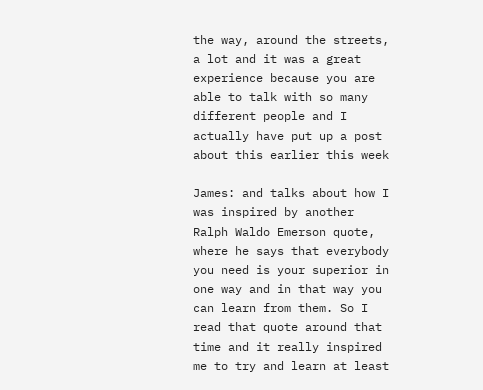the way, around the streets, a lot and it was a great experience because you are able to talk with so many different people and I actually have put up a post about this earlier this week

James: and talks about how I was inspired by another Ralph Waldo Emerson quote, where he says that everybody you need is your superior in one way and in that way you can learn from them. So I read that quote around that time and it really inspired me to try and learn at least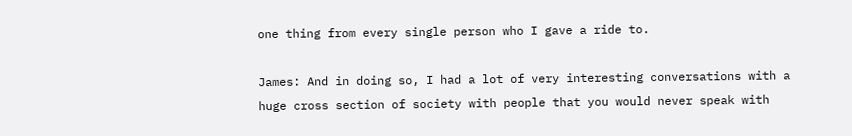one thing from every single person who I gave a ride to.

James: And in doing so, I had a lot of very interesting conversations with a huge cross section of society with people that you would never speak with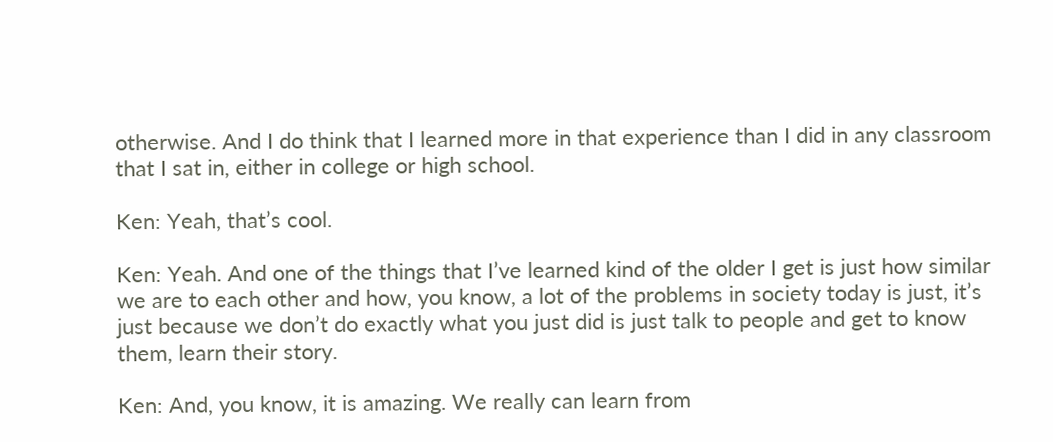otherwise. And I do think that I learned more in that experience than I did in any classroom that I sat in, either in college or high school.

Ken: Yeah, that’s cool.

Ken: Yeah. And one of the things that I’ve learned kind of the older I get is just how similar we are to each other and how, you know, a lot of the problems in society today is just, it’s just because we don’t do exactly what you just did is just talk to people and get to know them, learn their story.

Ken: And, you know, it is amazing. We really can learn from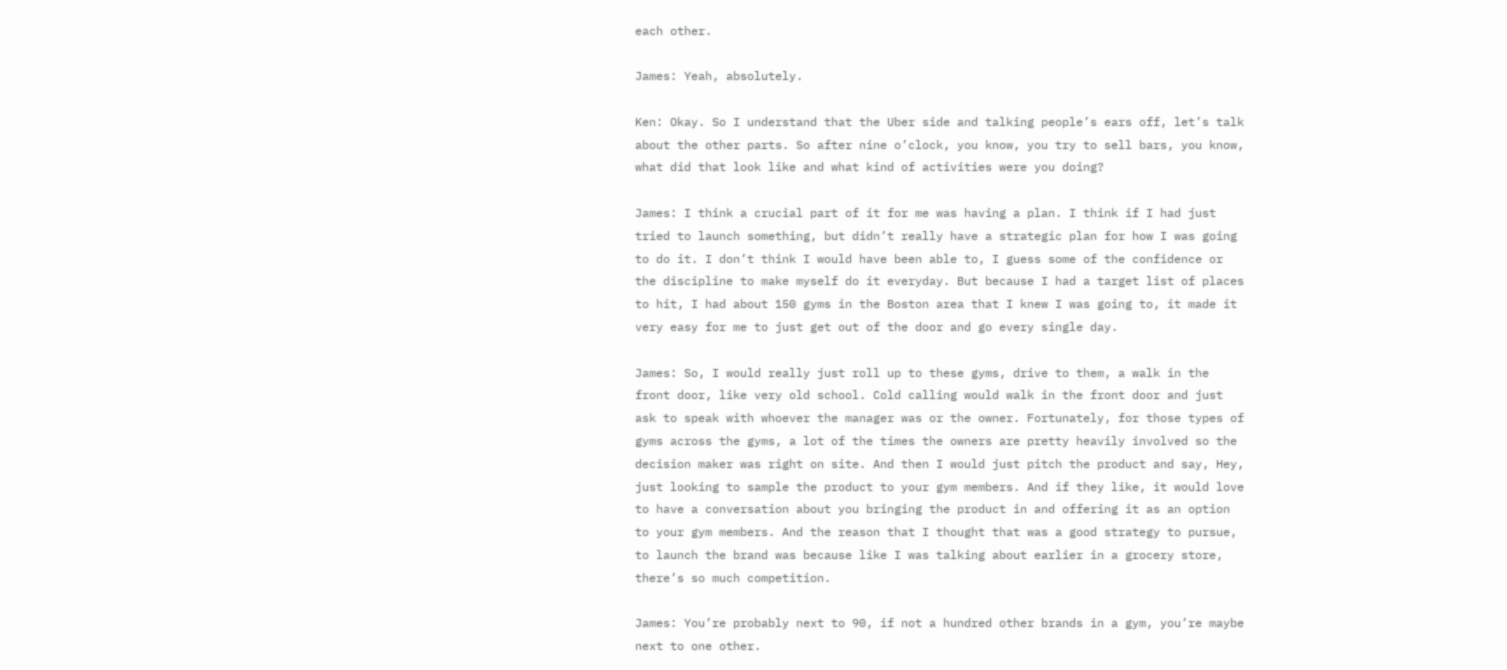each other.

James: Yeah, absolutely.

Ken: Okay. So I understand that the Uber side and talking people’s ears off, let’s talk about the other parts. So after nine o’clock, you know, you try to sell bars, you know, what did that look like and what kind of activities were you doing?

James: I think a crucial part of it for me was having a plan. I think if I had just tried to launch something, but didn’t really have a strategic plan for how I was going to do it. I don’t think I would have been able to, I guess some of the confidence or the discipline to make myself do it everyday. But because I had a target list of places to hit, I had about 150 gyms in the Boston area that I knew I was going to, it made it very easy for me to just get out of the door and go every single day.

James: So, I would really just roll up to these gyms, drive to them, a walk in the front door, like very old school. Cold calling would walk in the front door and just ask to speak with whoever the manager was or the owner. Fortunately, for those types of gyms across the gyms, a lot of the times the owners are pretty heavily involved so the decision maker was right on site. And then I would just pitch the product and say, Hey, just looking to sample the product to your gym members. And if they like, it would love to have a conversation about you bringing the product in and offering it as an option to your gym members. And the reason that I thought that was a good strategy to pursue, to launch the brand was because like I was talking about earlier in a grocery store, there’s so much competition.

James: You’re probably next to 90, if not a hundred other brands in a gym, you’re maybe next to one other.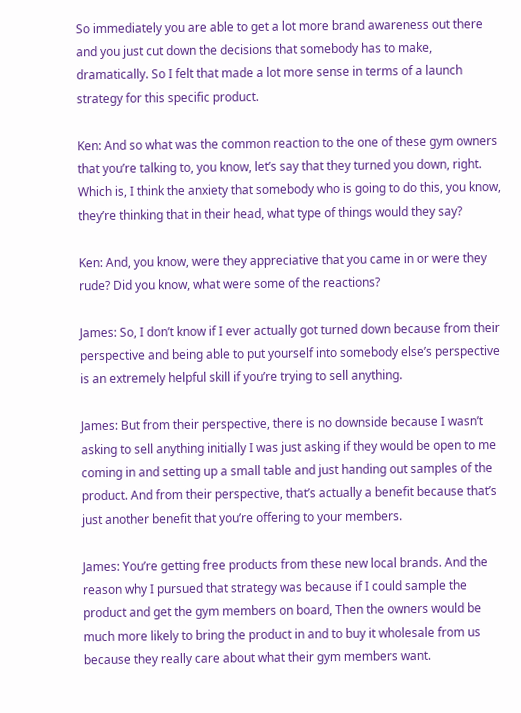So immediately you are able to get a lot more brand awareness out there and you just cut down the decisions that somebody has to make, dramatically. So I felt that made a lot more sense in terms of a launch strategy for this specific product.

Ken: And so what was the common reaction to the one of these gym owners that you’re talking to, you know, let’s say that they turned you down, right. Which is, I think the anxiety that somebody who is going to do this, you know, they’re thinking that in their head, what type of things would they say?

Ken: And, you know, were they appreciative that you came in or were they rude? Did you know, what were some of the reactions?

James: So, I don’t know if I ever actually got turned down because from their perspective and being able to put yourself into somebody else’s perspective is an extremely helpful skill if you’re trying to sell anything.

James: But from their perspective, there is no downside because I wasn’t asking to sell anything initially I was just asking if they would be open to me coming in and setting up a small table and just handing out samples of the product. And from their perspective, that’s actually a benefit because that’s just another benefit that you’re offering to your members.

James: You’re getting free products from these new local brands. And the reason why I pursued that strategy was because if I could sample the product and get the gym members on board, Then the owners would be much more likely to bring the product in and to buy it wholesale from us because they really care about what their gym members want.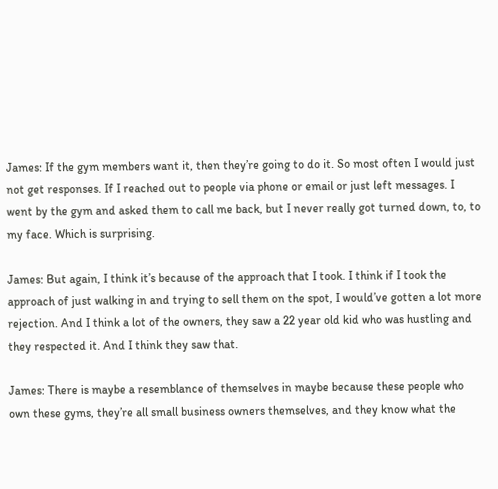James: If the gym members want it, then they’re going to do it. So most often I would just not get responses. If I reached out to people via phone or email or just left messages. I went by the gym and asked them to call me back, but I never really got turned down, to, to my face. Which is surprising.

James: But again, I think it’s because of the approach that I took. I think if I took the approach of just walking in and trying to sell them on the spot, I would’ve gotten a lot more rejection. And I think a lot of the owners, they saw a 22 year old kid who was hustling and they respected it. And I think they saw that.

James: There is maybe a resemblance of themselves in maybe because these people who own these gyms, they’re all small business owners themselves, and they know what the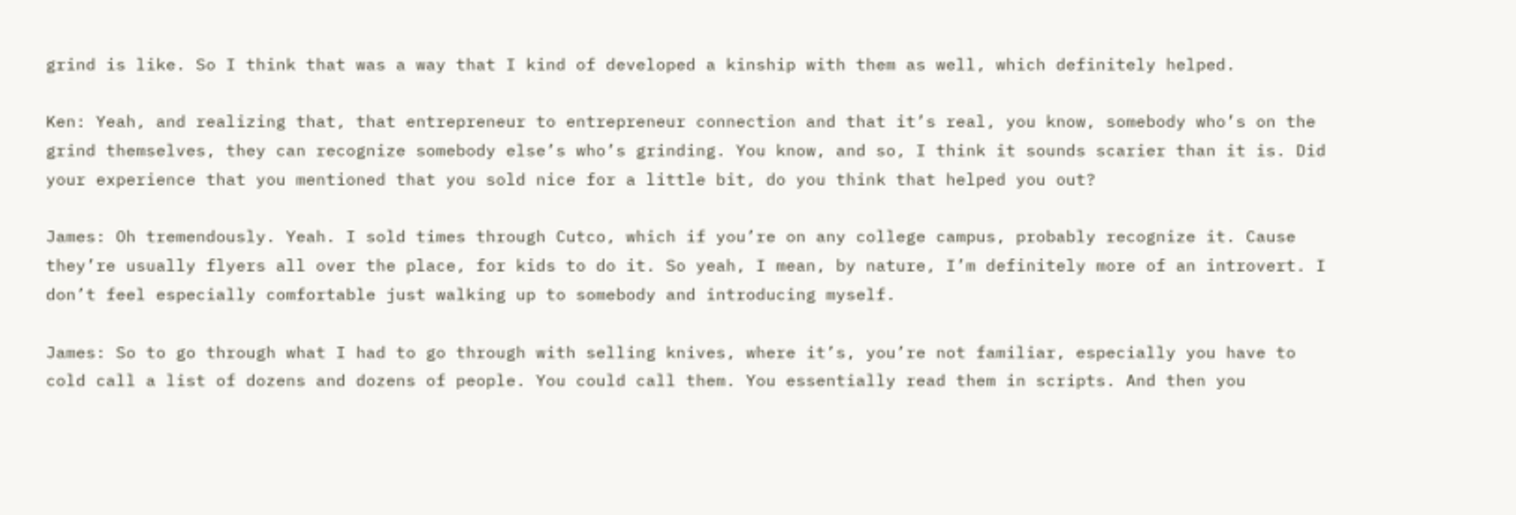grind is like. So I think that was a way that I kind of developed a kinship with them as well, which definitely helped.

Ken: Yeah, and realizing that, that entrepreneur to entrepreneur connection and that it’s real, you know, somebody who’s on the grind themselves, they can recognize somebody else’s who’s grinding. You know, and so, I think it sounds scarier than it is. Did your experience that you mentioned that you sold nice for a little bit, do you think that helped you out?

James: Oh tremendously. Yeah. I sold times through Cutco, which if you’re on any college campus, probably recognize it. Cause they’re usually flyers all over the place, for kids to do it. So yeah, I mean, by nature, I’m definitely more of an introvert. I don’t feel especially comfortable just walking up to somebody and introducing myself.

James: So to go through what I had to go through with selling knives, where it’s, you’re not familiar, especially you have to cold call a list of dozens and dozens of people. You could call them. You essentially read them in scripts. And then you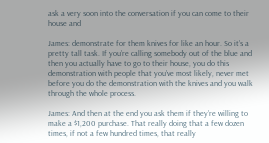ask a very soon into the conversation if you can come to their house and

James: demonstrate for them knives for like an hour. So it’s a pretty tall task. If you’re calling somebody out of the blue and then you actually have to go to their house, you do this demonstration with people that you’ve most likely, never met before you do the demonstration with the knives and you walk through the whole process.

James: And then at the end you ask them if they’re willing to make a $1,200 purchase. That really doing that a few dozen times, if not a few hundred times, that really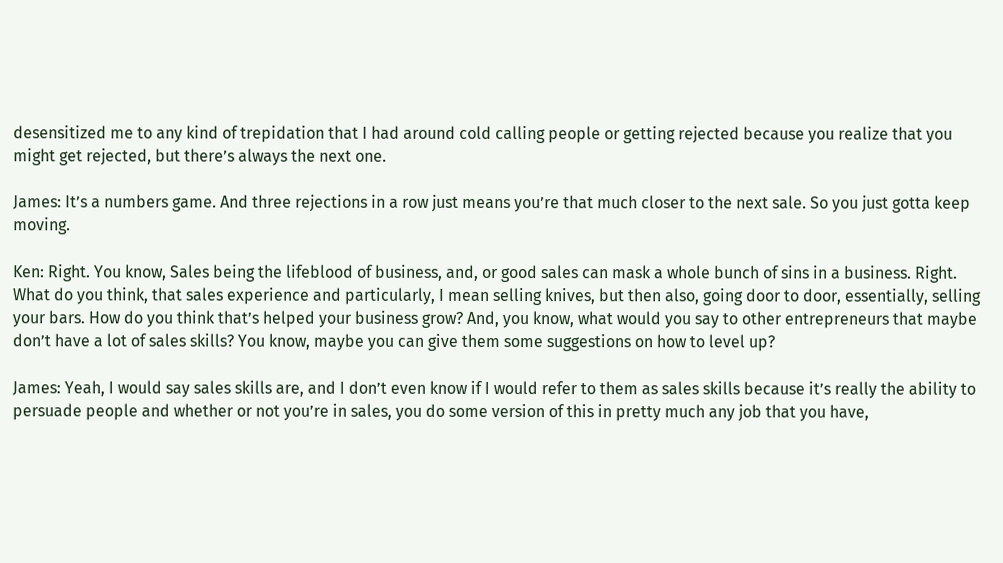desensitized me to any kind of trepidation that I had around cold calling people or getting rejected because you realize that you might get rejected, but there’s always the next one.

James: It’s a numbers game. And three rejections in a row just means you’re that much closer to the next sale. So you just gotta keep moving.

Ken: Right. You know, Sales being the lifeblood of business, and, or good sales can mask a whole bunch of sins in a business. Right. What do you think, that sales experience and particularly, I mean selling knives, but then also, going door to door, essentially, selling your bars. How do you think that’s helped your business grow? And, you know, what would you say to other entrepreneurs that maybe don’t have a lot of sales skills? You know, maybe you can give them some suggestions on how to level up?

James: Yeah, I would say sales skills are, and I don’t even know if I would refer to them as sales skills because it’s really the ability to persuade people and whether or not you’re in sales, you do some version of this in pretty much any job that you have,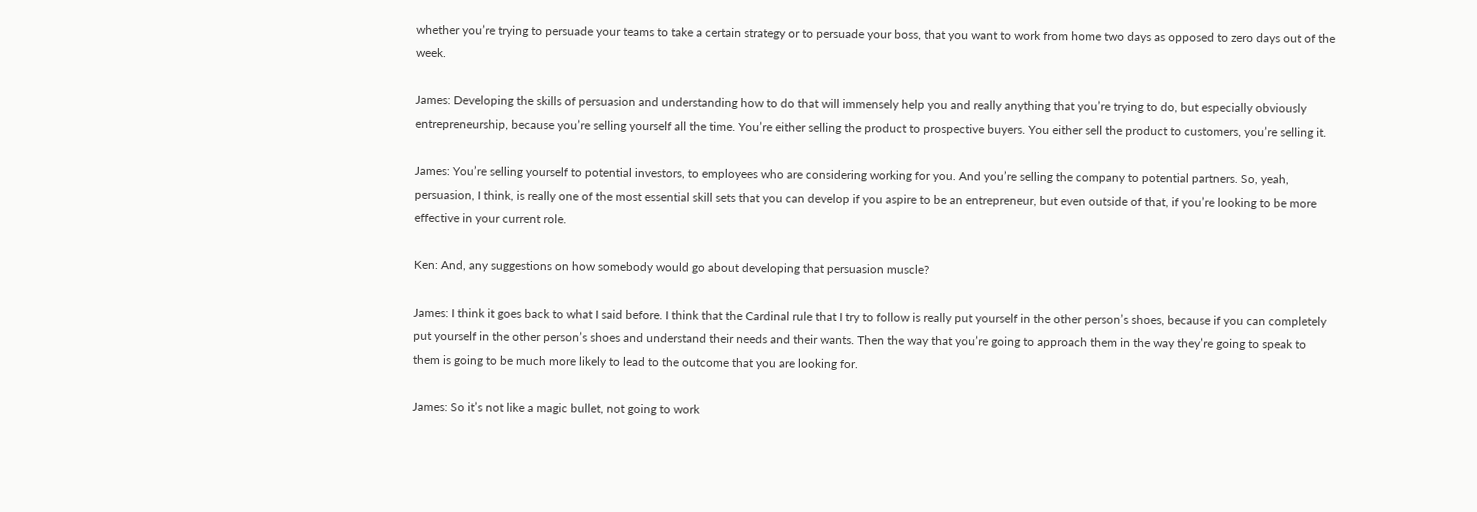whether you’re trying to persuade your teams to take a certain strategy or to persuade your boss, that you want to work from home two days as opposed to zero days out of the week.

James: Developing the skills of persuasion and understanding how to do that will immensely help you and really anything that you’re trying to do, but especially obviously entrepreneurship, because you’re selling yourself all the time. You’re either selling the product to prospective buyers. You either sell the product to customers, you’re selling it.

James: You’re selling yourself to potential investors, to employees who are considering working for you. And you’re selling the company to potential partners. So, yeah, persuasion, I think, is really one of the most essential skill sets that you can develop if you aspire to be an entrepreneur, but even outside of that, if you’re looking to be more effective in your current role.

Ken: And, any suggestions on how somebody would go about developing that persuasion muscle?

James: I think it goes back to what I said before. I think that the Cardinal rule that I try to follow is really put yourself in the other person’s shoes, because if you can completely put yourself in the other person’s shoes and understand their needs and their wants. Then the way that you’re going to approach them in the way they’re going to speak to them is going to be much more likely to lead to the outcome that you are looking for.

James: So it’s not like a magic bullet, not going to work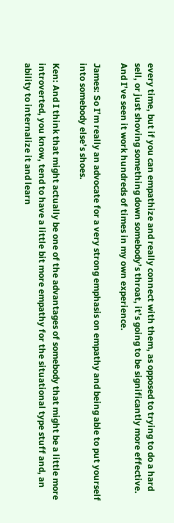every time, but if you can empathize and really connect with them, as opposed to trying to do a hard sell, or just shoving something down somebody’s throat, it’s going to be significantly more effective. And I’ve seen it work hundreds of times in my own experience.

James: So I’m really an advocate for a very strong emphasis on empathy and being able to put yourself into somebody else’s shoes.

Ken: And I think that might actually be one of the advantages of somebody that might be a little more introverted, you know, tend to have a little bit more empathy for the situational type stuff and, an ability to internalize it and learn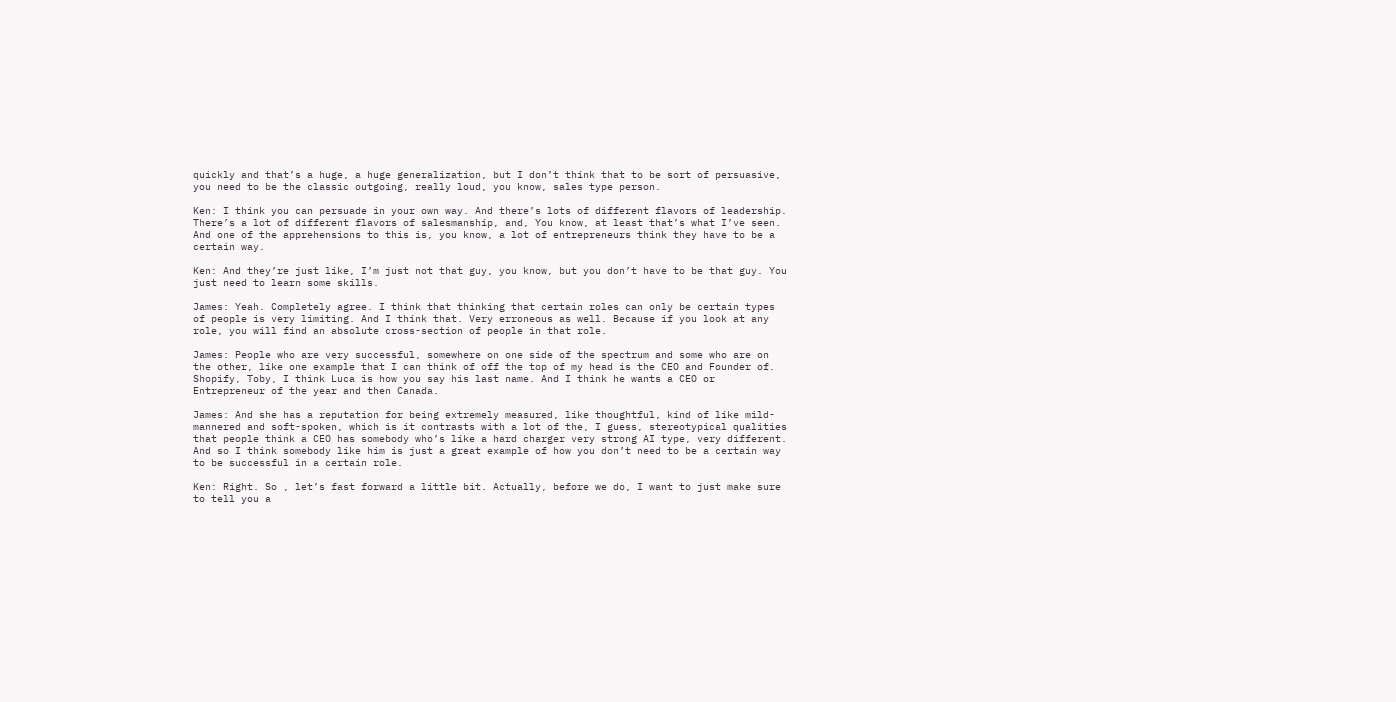quickly and that’s a huge, a huge generalization, but I don’t think that to be sort of persuasive, you need to be the classic outgoing, really loud, you know, sales type person.

Ken: I think you can persuade in your own way. And there’s lots of different flavors of leadership. There’s a lot of different flavors of salesmanship, and, You know, at least that’s what I’ve seen. And one of the apprehensions to this is, you know, a lot of entrepreneurs think they have to be a certain way.

Ken: And they’re just like, I’m just not that guy, you know, but you don’t have to be that guy. You just need to learn some skills.

James: Yeah. Completely agree. I think that thinking that certain roles can only be certain types of people is very limiting. And I think that. Very erroneous as well. Because if you look at any role, you will find an absolute cross-section of people in that role.

James: People who are very successful, somewhere on one side of the spectrum and some who are on the other, like one example that I can think of off the top of my head is the CEO and Founder of. Shopify, Toby, I think Luca is how you say his last name. And I think he wants a CEO or Entrepreneur of the year and then Canada.

James: And she has a reputation for being extremely measured, like thoughtful, kind of like mild-mannered and soft-spoken, which is it contrasts with a lot of the, I guess, stereotypical qualities that people think a CEO has somebody who’s like a hard charger very strong AI type, very different. And so I think somebody like him is just a great example of how you don’t need to be a certain way to be successful in a certain role.

Ken: Right. So , let’s fast forward a little bit. Actually, before we do, I want to just make sure to tell you a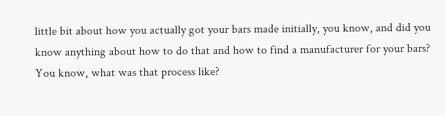little bit about how you actually got your bars made initially, you know, and did you know anything about how to do that and how to find a manufacturer for your bars? You know, what was that process like?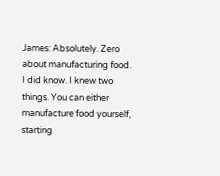James: Absolutely. Zero about manufacturing food. I did know. I knew two things. You can either manufacture food yourself, starting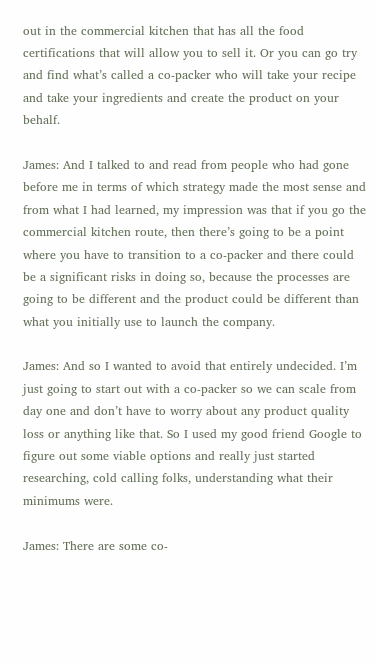out in the commercial kitchen that has all the food certifications that will allow you to sell it. Or you can go try and find what’s called a co-packer who will take your recipe and take your ingredients and create the product on your behalf.

James: And I talked to and read from people who had gone before me in terms of which strategy made the most sense and from what I had learned, my impression was that if you go the commercial kitchen route, then there’s going to be a point where you have to transition to a co-packer and there could be a significant risks in doing so, because the processes are going to be different and the product could be different than what you initially use to launch the company.

James: And so I wanted to avoid that entirely undecided. I’m just going to start out with a co-packer so we can scale from day one and don’t have to worry about any product quality loss or anything like that. So I used my good friend Google to figure out some viable options and really just started researching, cold calling folks, understanding what their minimums were.

James: There are some co-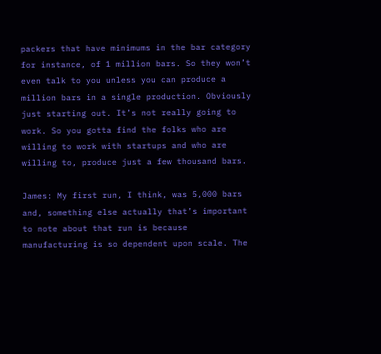packers that have minimums in the bar category for instance, of 1 million bars. So they won’t even talk to you unless you can produce a million bars in a single production. Obviously just starting out. It’s not really going to work. So you gotta find the folks who are willing to work with startups and who are willing to, produce just a few thousand bars.

James: My first run, I think, was 5,000 bars and, something else actually that’s important to note about that run is because manufacturing is so dependent upon scale. The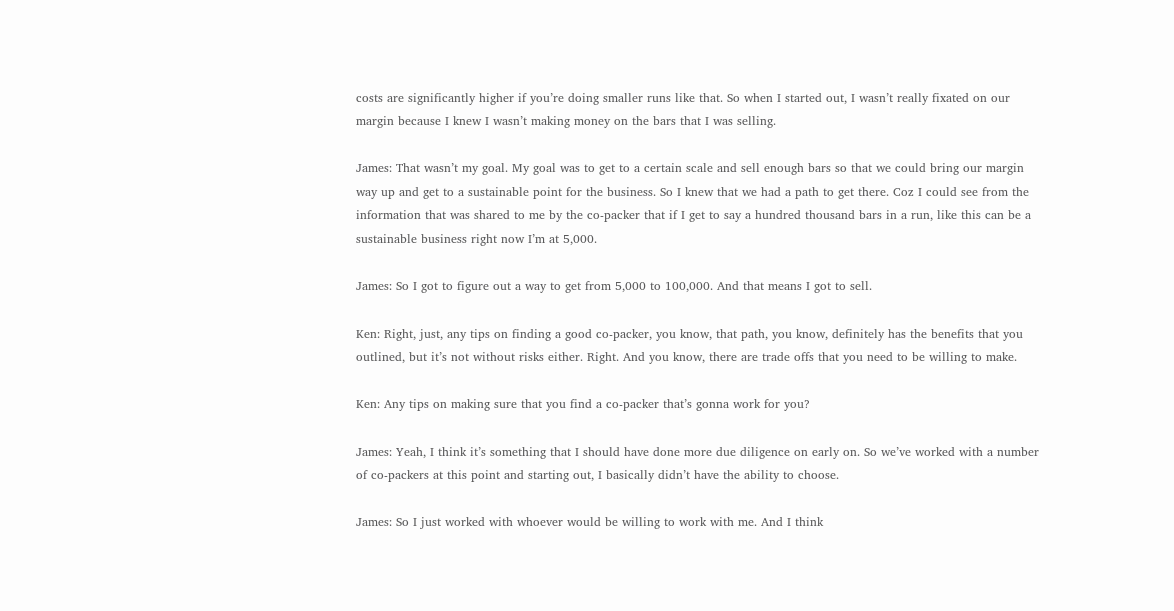costs are significantly higher if you’re doing smaller runs like that. So when I started out, I wasn’t really fixated on our margin because I knew I wasn’t making money on the bars that I was selling.

James: That wasn’t my goal. My goal was to get to a certain scale and sell enough bars so that we could bring our margin way up and get to a sustainable point for the business. So I knew that we had a path to get there. Coz I could see from the information that was shared to me by the co-packer that if I get to say a hundred thousand bars in a run, like this can be a sustainable business right now I’m at 5,000.

James: So I got to figure out a way to get from 5,000 to 100,000. And that means I got to sell.

Ken: Right, just, any tips on finding a good co-packer, you know, that path, you know, definitely has the benefits that you outlined, but it’s not without risks either. Right. And you know, there are trade offs that you need to be willing to make.

Ken: Any tips on making sure that you find a co-packer that’s gonna work for you?

James: Yeah, I think it’s something that I should have done more due diligence on early on. So we’ve worked with a number of co-packers at this point and starting out, I basically didn’t have the ability to choose.

James: So I just worked with whoever would be willing to work with me. And I think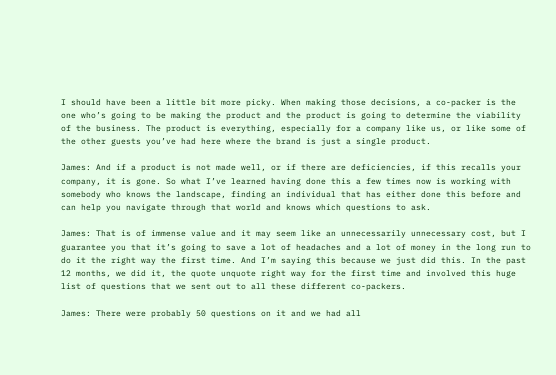I should have been a little bit more picky. When making those decisions, a co-packer is the one who’s going to be making the product and the product is going to determine the viability of the business. The product is everything, especially for a company like us, or like some of the other guests you’ve had here where the brand is just a single product.

James: And if a product is not made well, or if there are deficiencies, if this recalls your company, it is gone. So what I’ve learned having done this a few times now is working with somebody who knows the landscape, finding an individual that has either done this before and can help you navigate through that world and knows which questions to ask.

James: That is of immense value and it may seem like an unnecessarily unnecessary cost, but I guarantee you that it’s going to save a lot of headaches and a lot of money in the long run to do it the right way the first time. And I’m saying this because we just did this. In the past 12 months, we did it, the quote unquote right way for the first time and involved this huge list of questions that we sent out to all these different co-packers.

James: There were probably 50 questions on it and we had all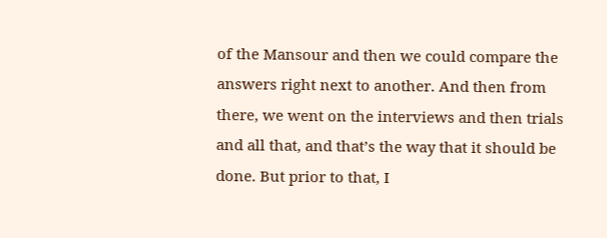of the Mansour and then we could compare the answers right next to another. And then from there, we went on the interviews and then trials and all that, and that’s the way that it should be done. But prior to that, I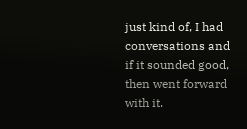just kind of, I had conversations and if it sounded good, then went forward with it.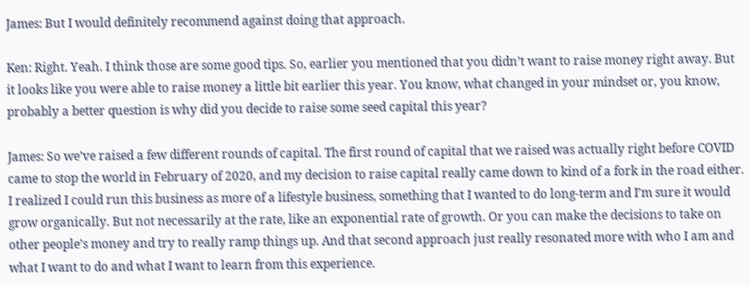James: But I would definitely recommend against doing that approach.

Ken: Right. Yeah. I think those are some good tips. So, earlier you mentioned that you didn’t want to raise money right away. But it looks like you were able to raise money a little bit earlier this year. You know, what changed in your mindset or, you know, probably a better question is why did you decide to raise some seed capital this year?

James: So we’ve raised a few different rounds of capital. The first round of capital that we raised was actually right before COVID came to stop the world in February of 2020, and my decision to raise capital really came down to kind of a fork in the road either. I realized I could run this business as more of a lifestyle business, something that I wanted to do long-term and I’m sure it would grow organically. But not necessarily at the rate, like an exponential rate of growth. Or you can make the decisions to take on other people’s money and try to really ramp things up. And that second approach just really resonated more with who I am and what I want to do and what I want to learn from this experience.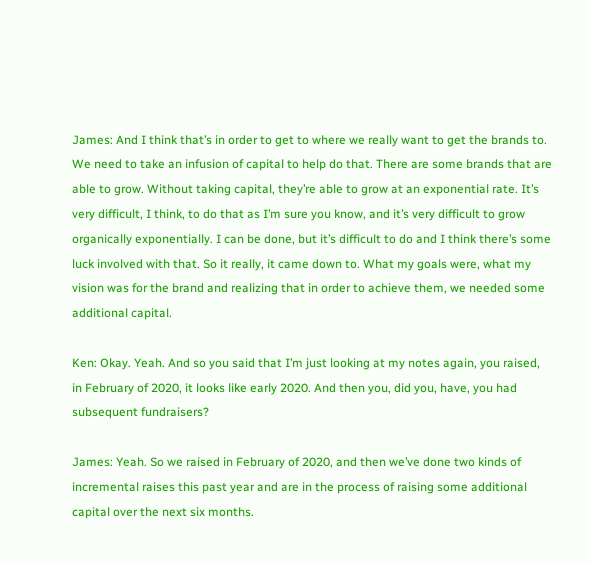James: And I think that’s in order to get to where we really want to get the brands to. We need to take an infusion of capital to help do that. There are some brands that are able to grow. Without taking capital, they’re able to grow at an exponential rate. It’s very difficult, I think, to do that as I’m sure you know, and it’s very difficult to grow organically exponentially. I can be done, but it’s difficult to do and I think there’s some luck involved with that. So it really, it came down to. What my goals were, what my vision was for the brand and realizing that in order to achieve them, we needed some additional capital.

Ken: Okay. Yeah. And so you said that I’m just looking at my notes again, you raised, in February of 2020, it looks like early 2020. And then you, did you, have, you had subsequent fundraisers?

James: Yeah. So we raised in February of 2020, and then we’ve done two kinds of incremental raises this past year and are in the process of raising some additional capital over the next six months.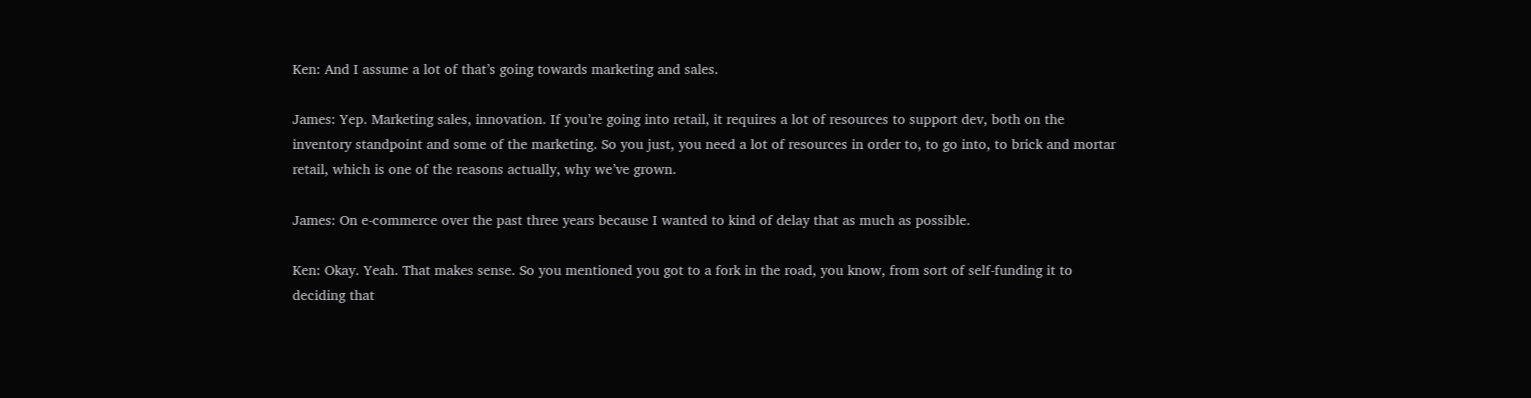Ken: And I assume a lot of that’s going towards marketing and sales.

James: Yep. Marketing sales, innovation. If you’re going into retail, it requires a lot of resources to support dev, both on the inventory standpoint and some of the marketing. So you just, you need a lot of resources in order to, to go into, to brick and mortar retail, which is one of the reasons actually, why we’ve grown.

James: On e-commerce over the past three years because I wanted to kind of delay that as much as possible.

Ken: Okay. Yeah. That makes sense. So you mentioned you got to a fork in the road, you know, from sort of self-funding it to deciding that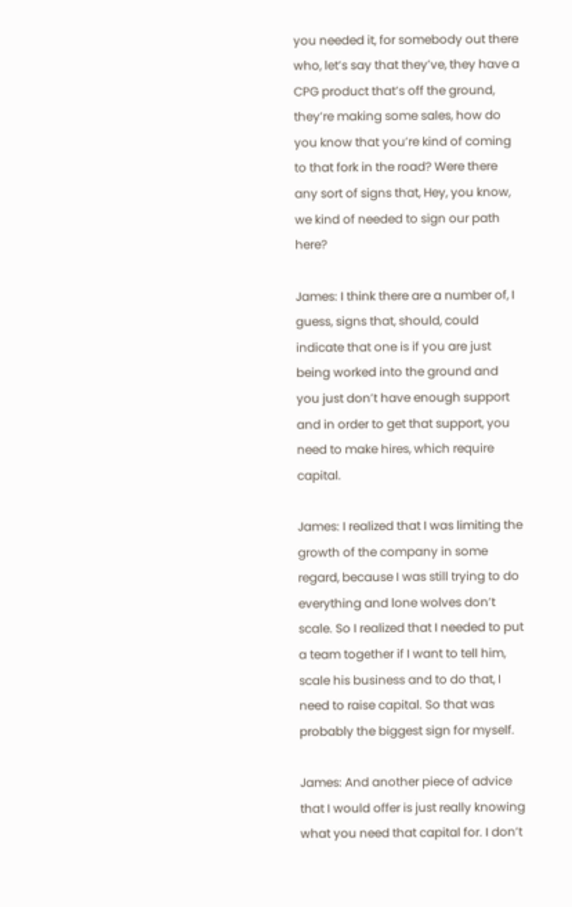you needed it, for somebody out there who, let’s say that they’ve, they have a CPG product that’s off the ground, they’re making some sales, how do you know that you’re kind of coming to that fork in the road? Were there any sort of signs that, Hey, you know, we kind of needed to sign our path here?

James: I think there are a number of, I guess, signs that, should, could indicate that one is if you are just being worked into the ground and you just don’t have enough support and in order to get that support, you need to make hires, which require capital.

James: I realized that I was limiting the growth of the company in some regard, because I was still trying to do everything and lone wolves don’t scale. So I realized that I needed to put a team together if I want to tell him, scale his business and to do that, I need to raise capital. So that was probably the biggest sign for myself.

James: And another piece of advice that I would offer is just really knowing what you need that capital for. I don’t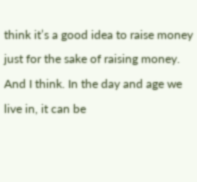think it’s a good idea to raise money just for the sake of raising money. And I think. In the day and age we live in, it can be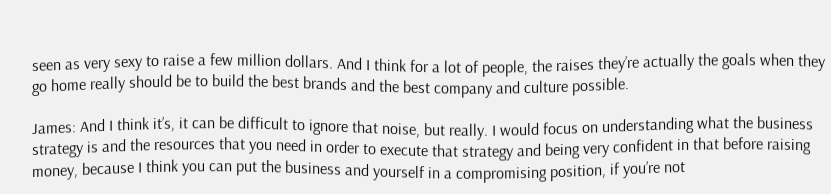seen as very sexy to raise a few million dollars. And I think for a lot of people, the raises they’re actually the goals when they go home really should be to build the best brands and the best company and culture possible.

James: And I think it’s, it can be difficult to ignore that noise, but really. I would focus on understanding what the business strategy is and the resources that you need in order to execute that strategy and being very confident in that before raising money, because I think you can put the business and yourself in a compromising position, if you’re not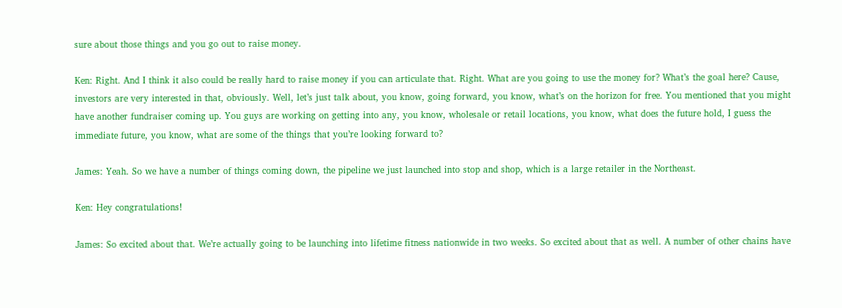sure about those things and you go out to raise money.

Ken: Right. And I think it also could be really hard to raise money if you can articulate that. Right. What are you going to use the money for? What’s the goal here? Cause, investors are very interested in that, obviously. Well, let’s just talk about, you know, going forward, you know, what’s on the horizon for free. You mentioned that you might have another fundraiser coming up. You guys are working on getting into any, you know, wholesale or retail locations, you know, what does the future hold, I guess the immediate future, you know, what are some of the things that you’re looking forward to?

James: Yeah. So we have a number of things coming down, the pipeline we just launched into stop and shop, which is a large retailer in the Northeast.

Ken: Hey congratulations!

James: So excited about that. We’re actually going to be launching into lifetime fitness nationwide in two weeks. So excited about that as well. A number of other chains have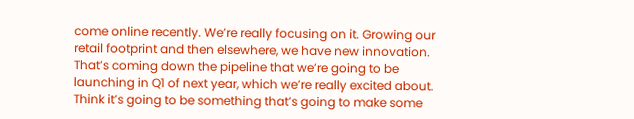come online recently. We’re really focusing on it. Growing our retail footprint and then elsewhere, we have new innovation. That’s coming down the pipeline that we’re going to be launching in Q1 of next year, which we’re really excited about. Think it’s going to be something that’s going to make some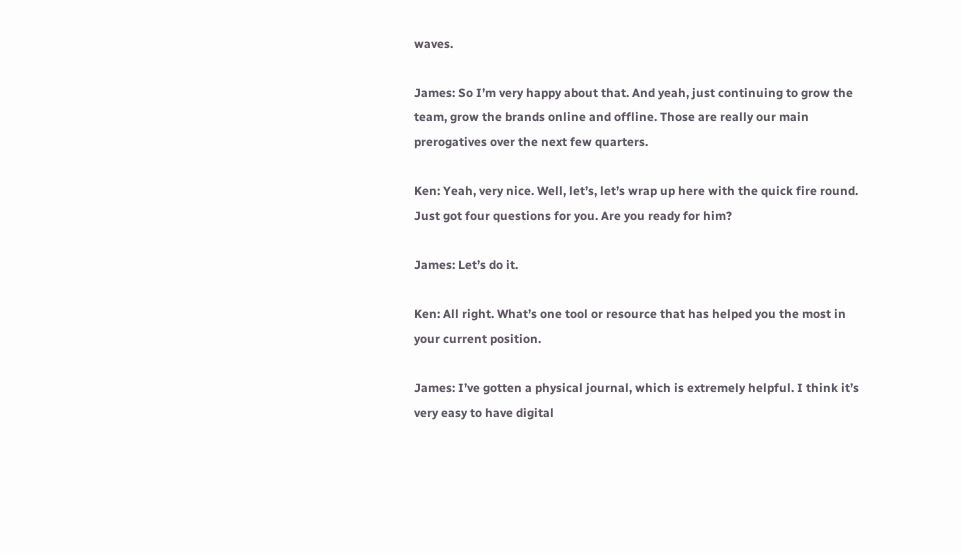waves.

James: So I’m very happy about that. And yeah, just continuing to grow the team, grow the brands online and offline. Those are really our main prerogatives over the next few quarters.

Ken: Yeah, very nice. Well, let’s, let’s wrap up here with the quick fire round. Just got four questions for you. Are you ready for him?

James: Let’s do it.

Ken: All right. What’s one tool or resource that has helped you the most in your current position.

James: I’ve gotten a physical journal, which is extremely helpful. I think it’s very easy to have digital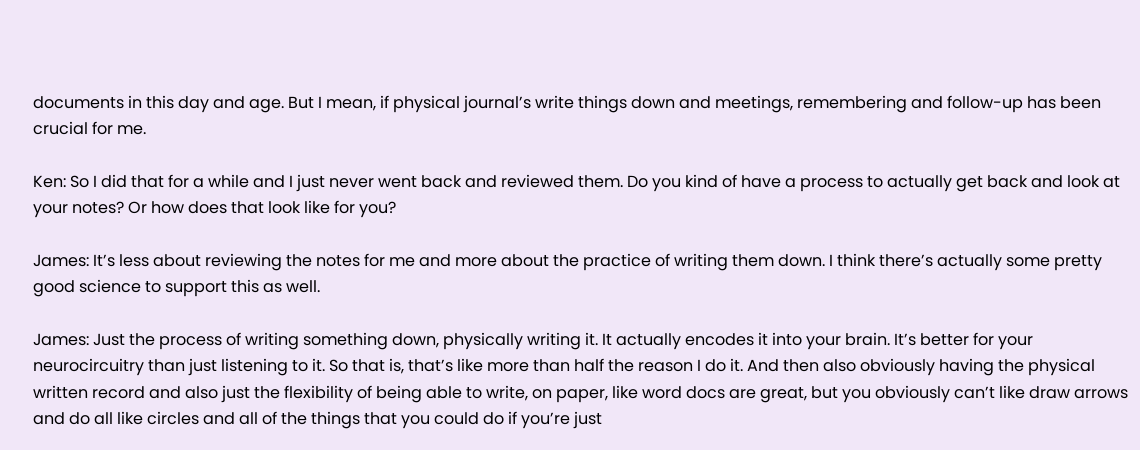documents in this day and age. But I mean, if physical journal’s write things down and meetings, remembering and follow-up has been crucial for me.

Ken: So I did that for a while and I just never went back and reviewed them. Do you kind of have a process to actually get back and look at your notes? Or how does that look like for you?

James: It’s less about reviewing the notes for me and more about the practice of writing them down. I think there’s actually some pretty good science to support this as well.

James: Just the process of writing something down, physically writing it. It actually encodes it into your brain. It’s better for your neurocircuitry than just listening to it. So that is, that’s like more than half the reason I do it. And then also obviously having the physical written record and also just the flexibility of being able to write, on paper, like word docs are great, but you obviously can’t like draw arrows and do all like circles and all of the things that you could do if you’re just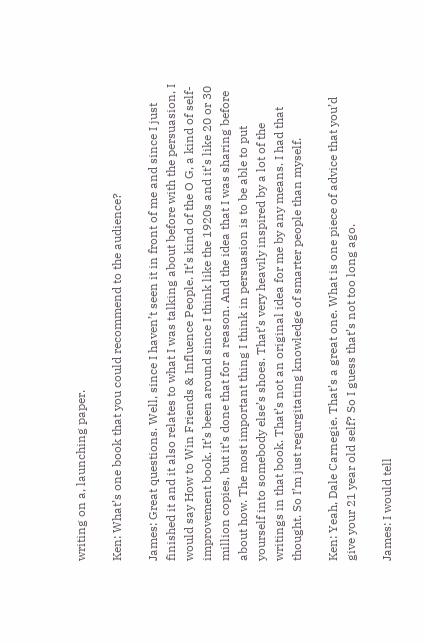writing on a, launching paper.

Ken: What’s one book that you could recommend to the audience?

James: Great questions. Well, since I haven’t seen it in front of me and since I just finished it and it also relates to what I was talking about before with the persuasion, I would say How to Win Friends & Influence People. It’s kind of the O G, a kind of self-improvement book. It’s been around since I think like the 1920s and it’s like 20 or 30 million copies, but it’s done that for a reason. And the idea that I was sharing before about how. The most important thing I think in persuasion is to be able to put yourself into somebody else’s shoes. That’s very heavily inspired by a lot of the writings in that book. That’s not an original idea for me by any means. I had that thought. So I’m just regurgitating knowledge of smarter people than myself.

Ken: Yeah, Dale Carnegie. That’s a great one. What is one piece of advice that you’d give your 21 year old self? So I guess that’s not too long ago.

James: I would tell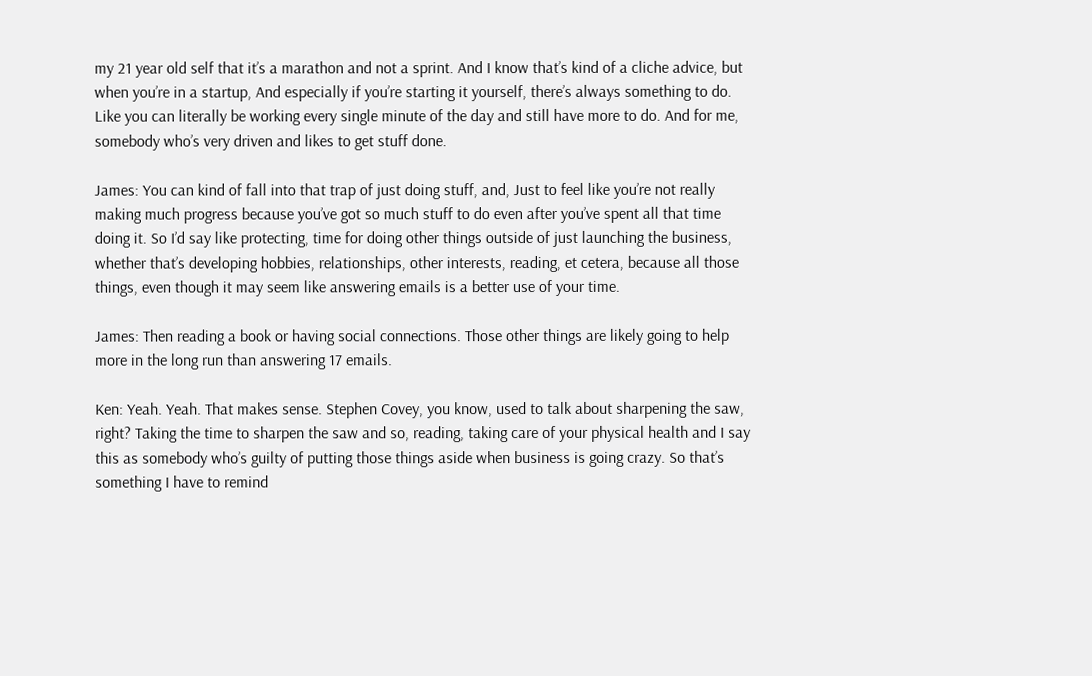my 21 year old self that it’s a marathon and not a sprint. And I know that’s kind of a cliche advice, but when you’re in a startup, And especially if you’re starting it yourself, there’s always something to do. Like you can literally be working every single minute of the day and still have more to do. And for me, somebody who’s very driven and likes to get stuff done.

James: You can kind of fall into that trap of just doing stuff, and, Just to feel like you’re not really making much progress because you’ve got so much stuff to do even after you’ve spent all that time doing it. So I’d say like protecting, time for doing other things outside of just launching the business, whether that’s developing hobbies, relationships, other interests, reading, et cetera, because all those things, even though it may seem like answering emails is a better use of your time.

James: Then reading a book or having social connections. Those other things are likely going to help more in the long run than answering 17 emails.

Ken: Yeah. Yeah. That makes sense. Stephen Covey, you know, used to talk about sharpening the saw, right? Taking the time to sharpen the saw and so, reading, taking care of your physical health and I say this as somebody who’s guilty of putting those things aside when business is going crazy. So that’s something I have to remind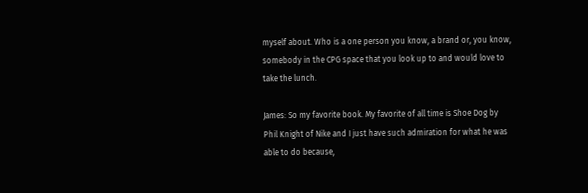myself about. Who is a one person you know, a brand or, you know, somebody in the CPG space that you look up to and would love to take the lunch.

James: So my favorite book. My favorite of all time is Shoe Dog by Phil Knight of Nike and I just have such admiration for what he was able to do because,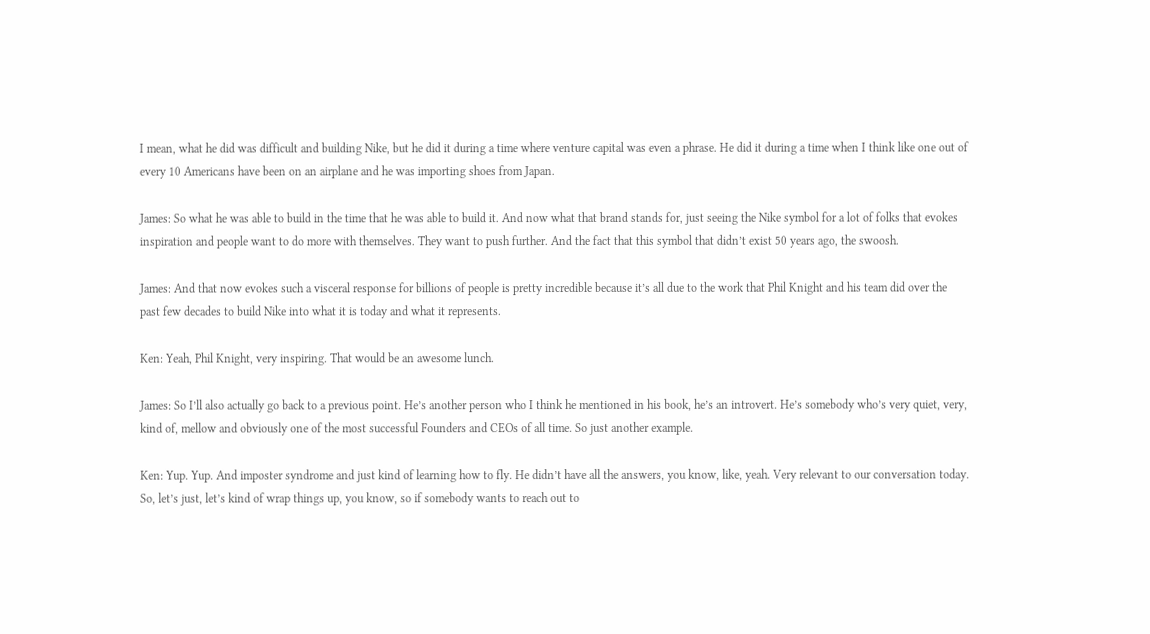I mean, what he did was difficult and building Nike, but he did it during a time where venture capital was even a phrase. He did it during a time when I think like one out of every 10 Americans have been on an airplane and he was importing shoes from Japan.

James: So what he was able to build in the time that he was able to build it. And now what that brand stands for, just seeing the Nike symbol for a lot of folks that evokes inspiration and people want to do more with themselves. They want to push further. And the fact that this symbol that didn’t exist 50 years ago, the swoosh.

James: And that now evokes such a visceral response for billions of people is pretty incredible because it’s all due to the work that Phil Knight and his team did over the past few decades to build Nike into what it is today and what it represents.

Ken: Yeah, Phil Knight, very inspiring. That would be an awesome lunch.

James: So I’ll also actually go back to a previous point. He’s another person who I think he mentioned in his book, he’s an introvert. He’s somebody who’s very quiet, very, kind of, mellow and obviously one of the most successful Founders and CEOs of all time. So just another example.

Ken: Yup. Yup. And imposter syndrome and just kind of learning how to fly. He didn’t have all the answers, you know, like, yeah. Very relevant to our conversation today. So, let’s just, let’s kind of wrap things up, you know, so if somebody wants to reach out to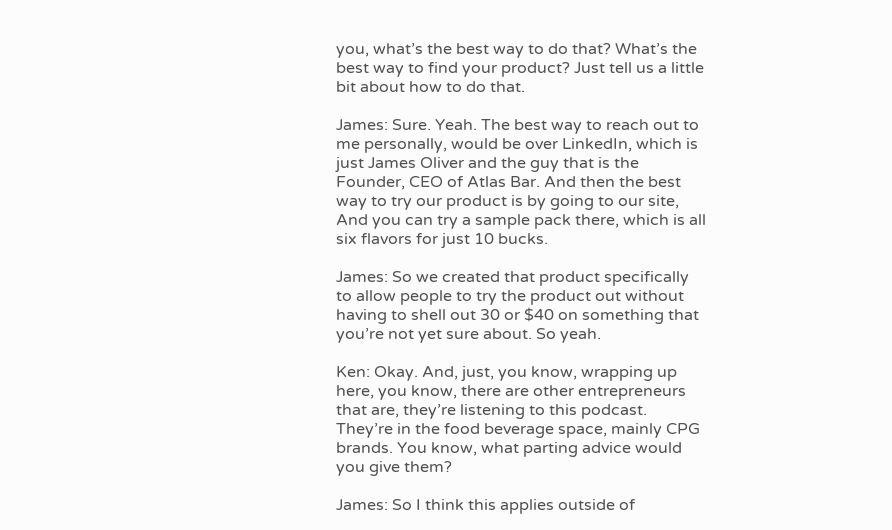you, what’s the best way to do that? What’s the best way to find your product? Just tell us a little bit about how to do that.

James: Sure. Yeah. The best way to reach out to me personally, would be over LinkedIn, which is just James Oliver and the guy that is the Founder, CEO of Atlas Bar. And then the best way to try our product is by going to our site, And you can try a sample pack there, which is all six flavors for just 10 bucks.

James: So we created that product specifically to allow people to try the product out without having to shell out 30 or $40 on something that you’re not yet sure about. So yeah.

Ken: Okay. And, just, you know, wrapping up here, you know, there are other entrepreneurs that are, they’re listening to this podcast. They’re in the food beverage space, mainly CPG brands. You know, what parting advice would you give them?

James: So I think this applies outside of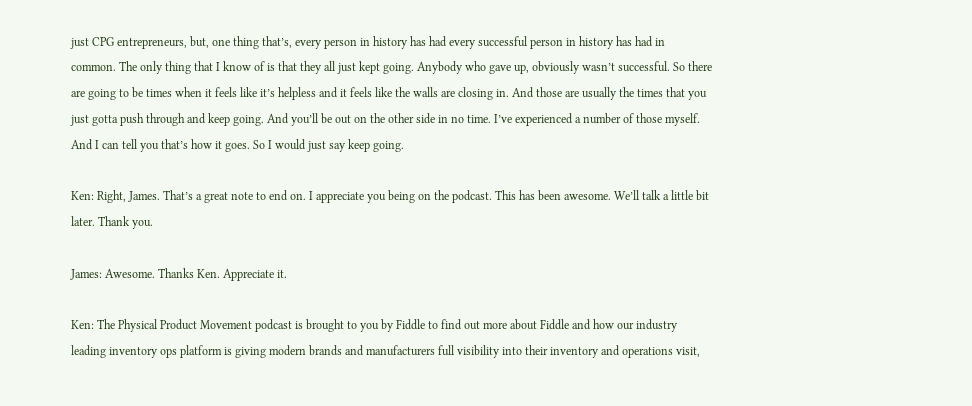just CPG entrepreneurs, but, one thing that’s, every person in history has had every successful person in history has had in common. The only thing that I know of is that they all just kept going. Anybody who gave up, obviously wasn’t successful. So there are going to be times when it feels like it’s helpless and it feels like the walls are closing in. And those are usually the times that you just gotta push through and keep going. And you’ll be out on the other side in no time. I’ve experienced a number of those myself. And I can tell you that’s how it goes. So I would just say keep going.

Ken: Right, James. That’s a great note to end on. I appreciate you being on the podcast. This has been awesome. We’ll talk a little bit later. Thank you.

James: Awesome. Thanks Ken. Appreciate it.

Ken: The Physical Product Movement podcast is brought to you by Fiddle to find out more about Fiddle and how our industry leading inventory ops platform is giving modern brands and manufacturers full visibility into their inventory and operations visit,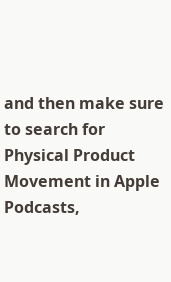and then make sure to search for Physical Product Movement in Apple Podcasts,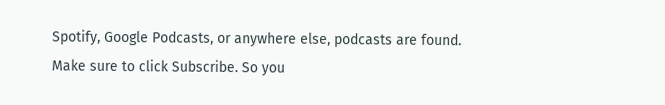Spotify, Google Podcasts, or anywhere else, podcasts are found. Make sure to click Subscribe. So you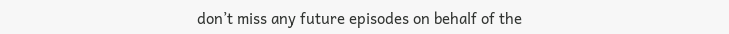don’t miss any future episodes on behalf of the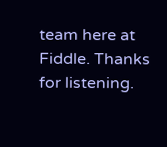team here at Fiddle. Thanks for listening.